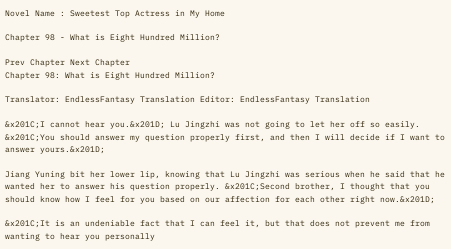Novel Name : Sweetest Top Actress in My Home

Chapter 98 - What is Eight Hundred Million?

Prev Chapter Next Chapter
Chapter 98: What is Eight Hundred Million?

Translator: EndlessFantasy Translation Editor: EndlessFantasy Translation

&x201C;I cannot hear you.&x201D; Lu Jingzhi was not going to let her off so easily. &x201C;You should answer my question properly first, and then I will decide if I want to answer yours.&x201D;

Jiang Yuning bit her lower lip, knowing that Lu Jingzhi was serious when he said that he wanted her to answer his question properly. &x201C;Second brother, I thought that you should know how I feel for you based on our affection for each other right now.&x201D;

&x201C;It is an undeniable fact that I can feel it, but that does not prevent me from wanting to hear you personally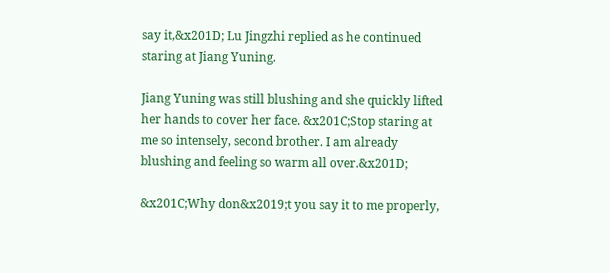say it,&x201D; Lu Jingzhi replied as he continued staring at Jiang Yuning.

Jiang Yuning was still blushing and she quickly lifted her hands to cover her face. &x201C;Stop staring at me so intensely, second brother. I am already blushing and feeling so warm all over.&x201D;

&x201C;Why don&x2019;t you say it to me properly,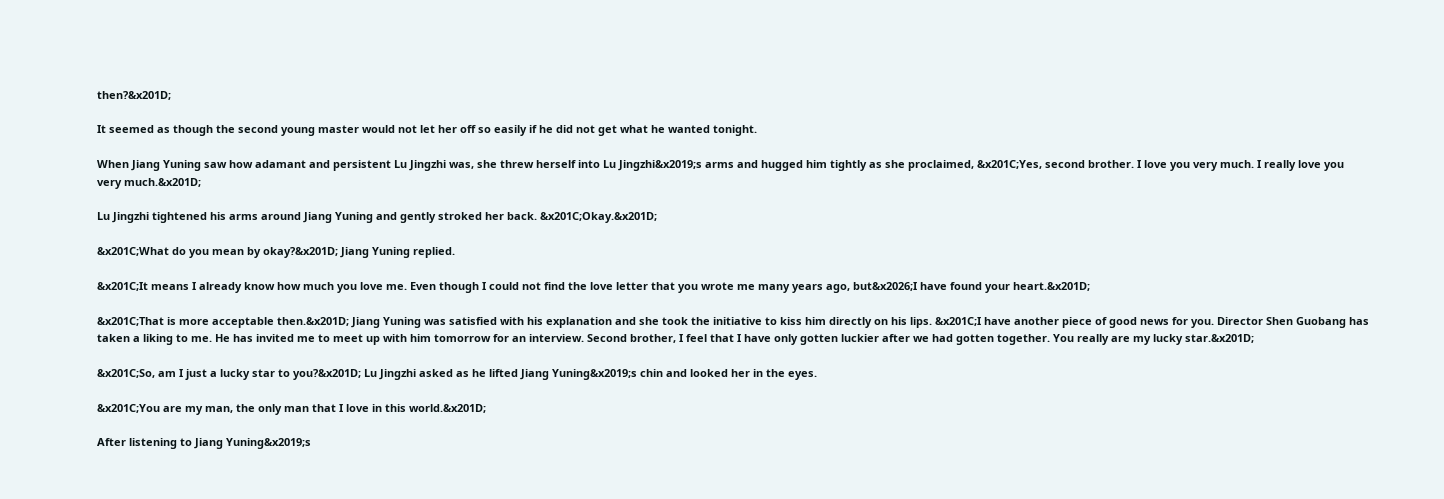then?&x201D;

It seemed as though the second young master would not let her off so easily if he did not get what he wanted tonight.

When Jiang Yuning saw how adamant and persistent Lu Jingzhi was, she threw herself into Lu Jingzhi&x2019;s arms and hugged him tightly as she proclaimed, &x201C;Yes, second brother. I love you very much. I really love you very much.&x201D;

Lu Jingzhi tightened his arms around Jiang Yuning and gently stroked her back. &x201C;Okay.&x201D;

&x201C;What do you mean by okay?&x201D; Jiang Yuning replied.

&x201C;It means I already know how much you love me. Even though I could not find the love letter that you wrote me many years ago, but&x2026;I have found your heart.&x201D;

&x201C;That is more acceptable then.&x201D; Jiang Yuning was satisfied with his explanation and she took the initiative to kiss him directly on his lips. &x201C;I have another piece of good news for you. Director Shen Guobang has taken a liking to me. He has invited me to meet up with him tomorrow for an interview. Second brother, I feel that I have only gotten luckier after we had gotten together. You really are my lucky star.&x201D;

&x201C;So, am I just a lucky star to you?&x201D; Lu Jingzhi asked as he lifted Jiang Yuning&x2019;s chin and looked her in the eyes.

&x201C;You are my man, the only man that I love in this world.&x201D;

After listening to Jiang Yuning&x2019;s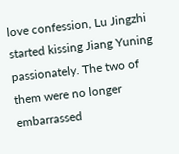love confession, Lu Jingzhi started kissing Jiang Yuning passionately. The two of them were no longer embarrassed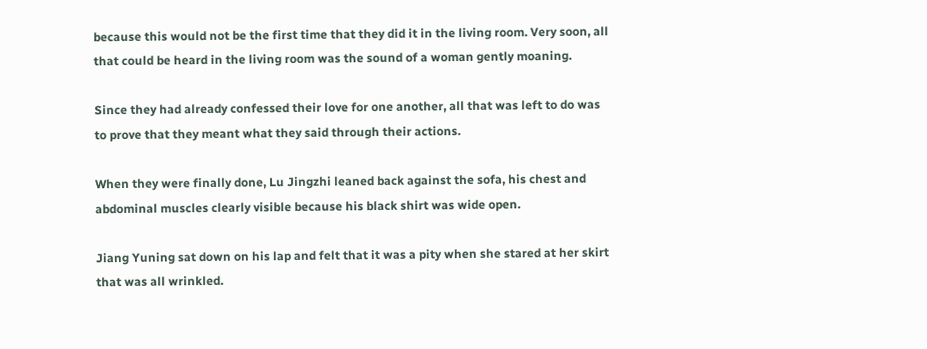because this would not be the first time that they did it in the living room. Very soon, all that could be heard in the living room was the sound of a woman gently moaning.

Since they had already confessed their love for one another, all that was left to do was to prove that they meant what they said through their actions.

When they were finally done, Lu Jingzhi leaned back against the sofa, his chest and abdominal muscles clearly visible because his black shirt was wide open.

Jiang Yuning sat down on his lap and felt that it was a pity when she stared at her skirt that was all wrinkled.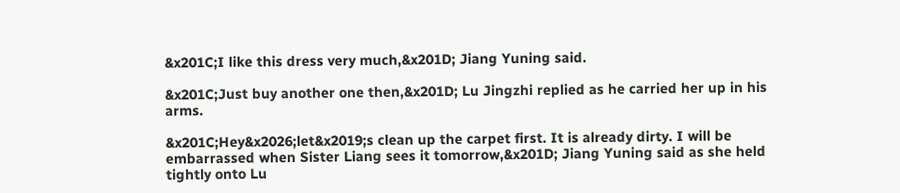&x201C;I like this dress very much,&x201D; Jiang Yuning said.

&x201C;Just buy another one then,&x201D; Lu Jingzhi replied as he carried her up in his arms.

&x201C;Hey&x2026;let&x2019;s clean up the carpet first. It is already dirty. I will be embarrassed when Sister Liang sees it tomorrow,&x201D; Jiang Yuning said as she held tightly onto Lu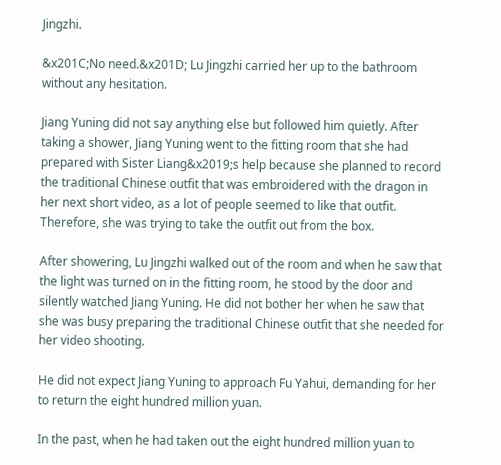Jingzhi.

&x201C;No need.&x201D; Lu Jingzhi carried her up to the bathroom without any hesitation.

Jiang Yuning did not say anything else but followed him quietly. After taking a shower, Jiang Yuning went to the fitting room that she had prepared with Sister Liang&x2019;s help because she planned to record the traditional Chinese outfit that was embroidered with the dragon in her next short video, as a lot of people seemed to like that outfit. Therefore, she was trying to take the outfit out from the box.

After showering, Lu Jingzhi walked out of the room and when he saw that the light was turned on in the fitting room, he stood by the door and silently watched Jiang Yuning. He did not bother her when he saw that she was busy preparing the traditional Chinese outfit that she needed for her video shooting.

He did not expect Jiang Yuning to approach Fu Yahui, demanding for her to return the eight hundred million yuan.

In the past, when he had taken out the eight hundred million yuan to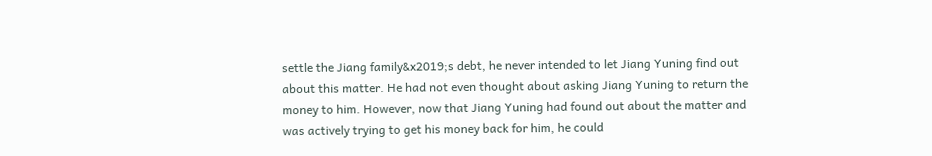settle the Jiang family&x2019;s debt, he never intended to let Jiang Yuning find out about this matter. He had not even thought about asking Jiang Yuning to return the money to him. However, now that Jiang Yuning had found out about the matter and was actively trying to get his money back for him, he could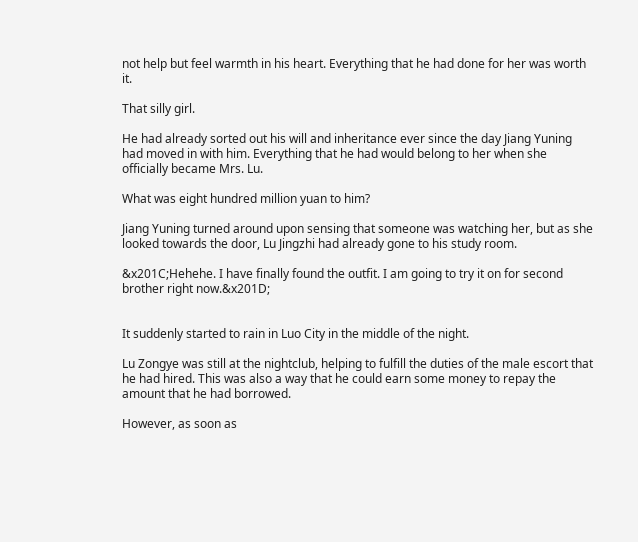not help but feel warmth in his heart. Everything that he had done for her was worth it.

That silly girl.

He had already sorted out his will and inheritance ever since the day Jiang Yuning had moved in with him. Everything that he had would belong to her when she officially became Mrs. Lu.

What was eight hundred million yuan to him?

Jiang Yuning turned around upon sensing that someone was watching her, but as she looked towards the door, Lu Jingzhi had already gone to his study room.

&x201C;Hehehe. I have finally found the outfit. I am going to try it on for second brother right now.&x201D;


It suddenly started to rain in Luo City in the middle of the night.

Lu Zongye was still at the nightclub, helping to fulfill the duties of the male escort that he had hired. This was also a way that he could earn some money to repay the amount that he had borrowed.

However, as soon as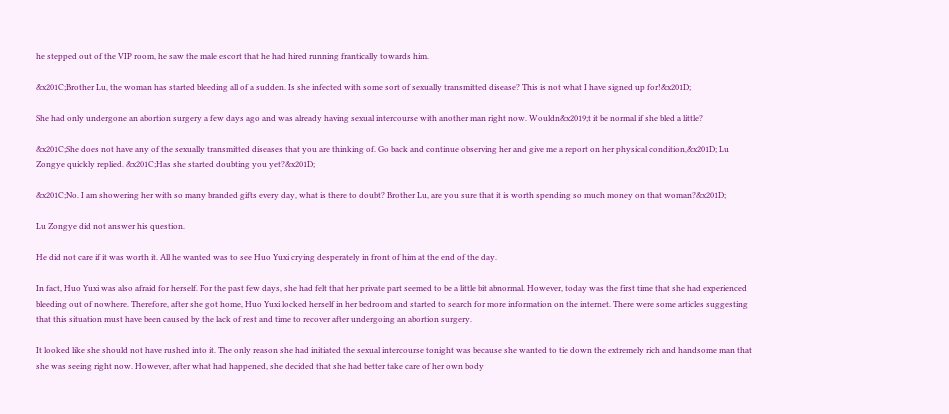he stepped out of the VIP room, he saw the male escort that he had hired running frantically towards him.

&x201C;Brother Lu, the woman has started bleeding all of a sudden. Is she infected with some sort of sexually transmitted disease? This is not what I have signed up for!&x201D;

She had only undergone an abortion surgery a few days ago and was already having sexual intercourse with another man right now. Wouldn&x2019;t it be normal if she bled a little?

&x201C;She does not have any of the sexually transmitted diseases that you are thinking of. Go back and continue observing her and give me a report on her physical condition,&x201D; Lu Zongye quickly replied. &x201C;Has she started doubting you yet?&x201D;

&x201C;No. I am showering her with so many branded gifts every day, what is there to doubt? Brother Lu, are you sure that it is worth spending so much money on that woman?&x201D;

Lu Zongye did not answer his question.

He did not care if it was worth it. All he wanted was to see Huo Yuxi crying desperately in front of him at the end of the day.

In fact, Huo Yuxi was also afraid for herself. For the past few days, she had felt that her private part seemed to be a little bit abnormal. However, today was the first time that she had experienced bleeding out of nowhere. Therefore, after she got home, Huo Yuxi locked herself in her bedroom and started to search for more information on the internet. There were some articles suggesting that this situation must have been caused by the lack of rest and time to recover after undergoing an abortion surgery.

It looked like she should not have rushed into it. The only reason she had initiated the sexual intercourse tonight was because she wanted to tie down the extremely rich and handsome man that she was seeing right now. However, after what had happened, she decided that she had better take care of her own body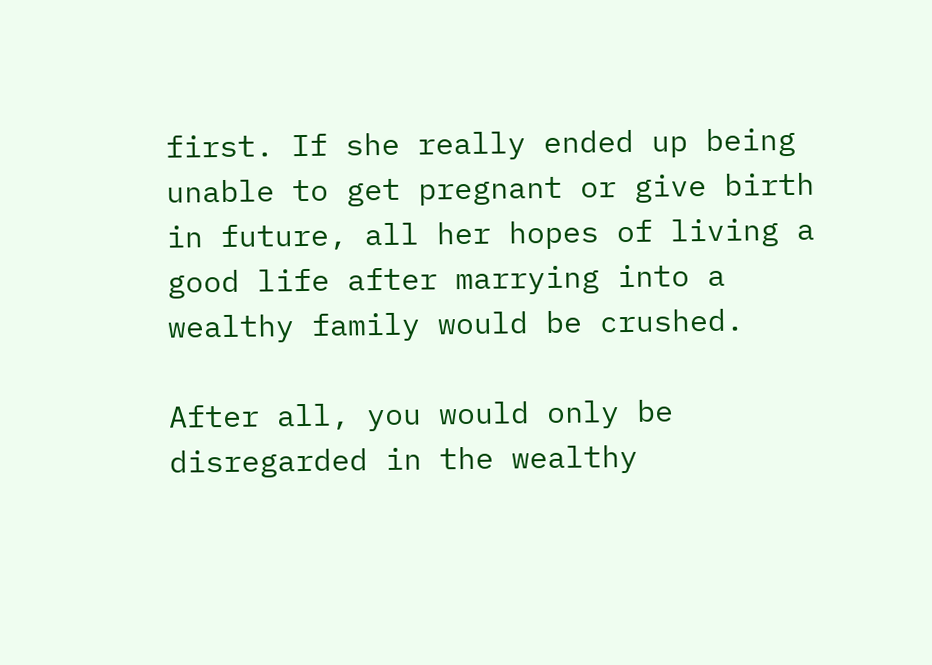first. If she really ended up being unable to get pregnant or give birth in future, all her hopes of living a good life after marrying into a wealthy family would be crushed.

After all, you would only be disregarded in the wealthy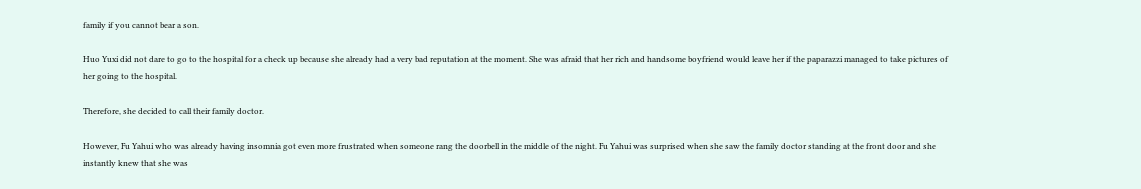family if you cannot bear a son.

Huo Yuxi did not dare to go to the hospital for a check up because she already had a very bad reputation at the moment. She was afraid that her rich and handsome boyfriend would leave her if the paparazzi managed to take pictures of her going to the hospital.

Therefore, she decided to call their family doctor.

However, Fu Yahui who was already having insomnia got even more frustrated when someone rang the doorbell in the middle of the night. Fu Yahui was surprised when she saw the family doctor standing at the front door and she instantly knew that she was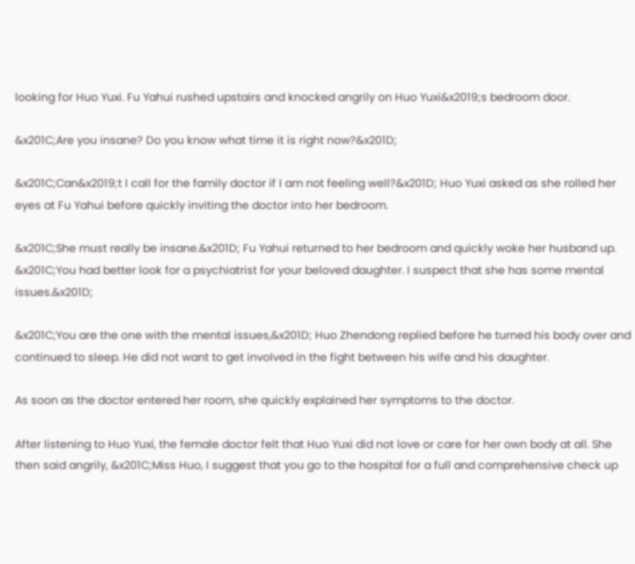looking for Huo Yuxi. Fu Yahui rushed upstairs and knocked angrily on Huo Yuxi&x2019;s bedroom door.

&x201C;Are you insane? Do you know what time it is right now?&x201D;

&x201C;Can&x2019;t I call for the family doctor if I am not feeling well?&x201D; Huo Yuxi asked as she rolled her eyes at Fu Yahui before quickly inviting the doctor into her bedroom.

&x201C;She must really be insane.&x201D; Fu Yahui returned to her bedroom and quickly woke her husband up. &x201C;You had better look for a psychiatrist for your beloved daughter. I suspect that she has some mental issues.&x201D;

&x201C;You are the one with the mental issues,&x201D; Huo Zhendong replied before he turned his body over and continued to sleep. He did not want to get involved in the fight between his wife and his daughter.

As soon as the doctor entered her room, she quickly explained her symptoms to the doctor.

After listening to Huo Yuxi, the female doctor felt that Huo Yuxi did not love or care for her own body at all. She then said angrily, &x201C;Miss Huo, I suggest that you go to the hospital for a full and comprehensive check up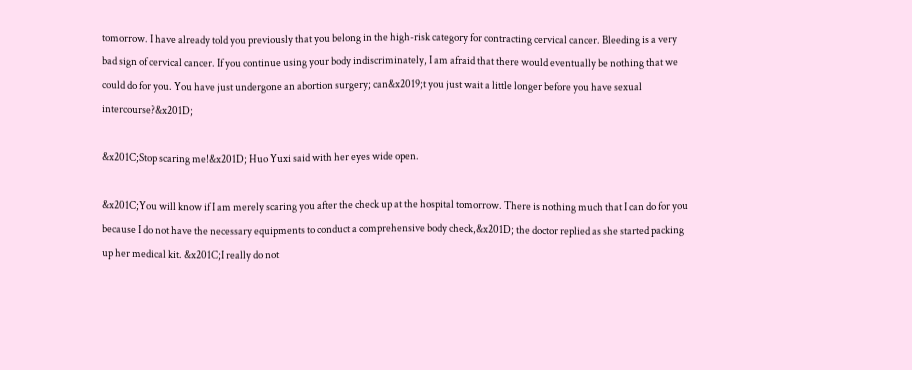tomorrow. I have already told you previously that you belong in the high-risk category for contracting cervical cancer. Bleeding is a very bad sign of cervical cancer. If you continue using your body indiscriminately, I am afraid that there would eventually be nothing that we could do for you. You have just undergone an abortion surgery; can&x2019;t you just wait a little longer before you have sexual intercourse?&x201D;

&x201C;Stop scaring me!&x201D; Huo Yuxi said with her eyes wide open.

&x201C;You will know if I am merely scaring you after the check up at the hospital tomorrow. There is nothing much that I can do for you because I do not have the necessary equipments to conduct a comprehensive body check,&x201D; the doctor replied as she started packing up her medical kit. &x201C;I really do not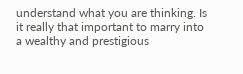understand what you are thinking. Is it really that important to marry into a wealthy and prestigious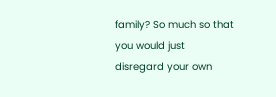family? So much so that you would just disregard your own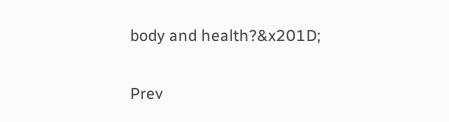body and health?&x201D;

Prev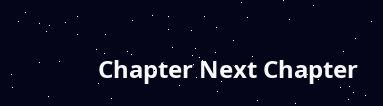Chapter Next Chapter